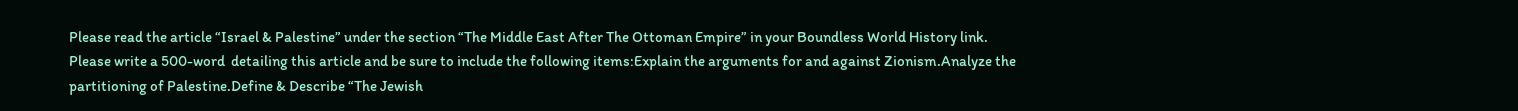Please read the article “Israel & Palestine” under the section “The Middle East After The Ottoman Empire” in your Boundless World History link.  Please write a 500-word  detailing this article and be sure to include the following items:Explain the arguments for and against Zionism.Analyze the partitioning of Palestine.Define & Describe “The Jewish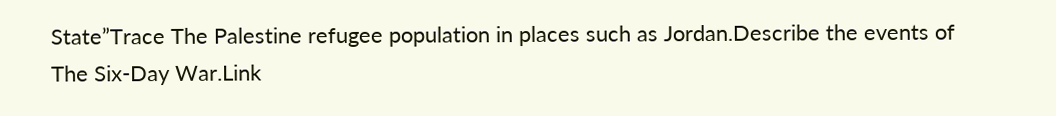State”Trace The Palestine refugee population in places such as Jordan.Describe the events of The Six-Day War.Link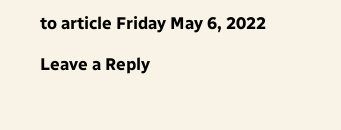to article Friday May 6, 2022

Leave a Reply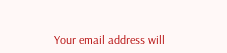Your email address will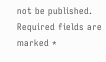not be published. Required fields are marked *